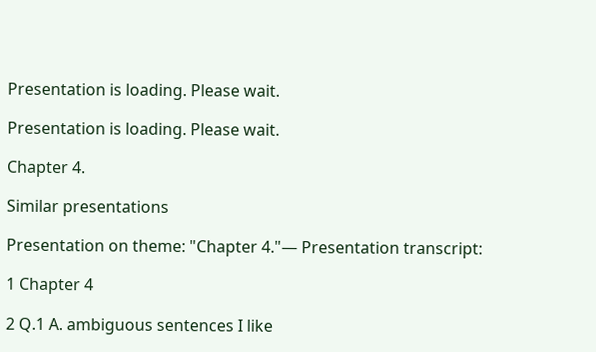Presentation is loading. Please wait.

Presentation is loading. Please wait.

Chapter 4.

Similar presentations

Presentation on theme: "Chapter 4."— Presentation transcript:

1 Chapter 4

2 Q.1 A. ambiguous sentences I like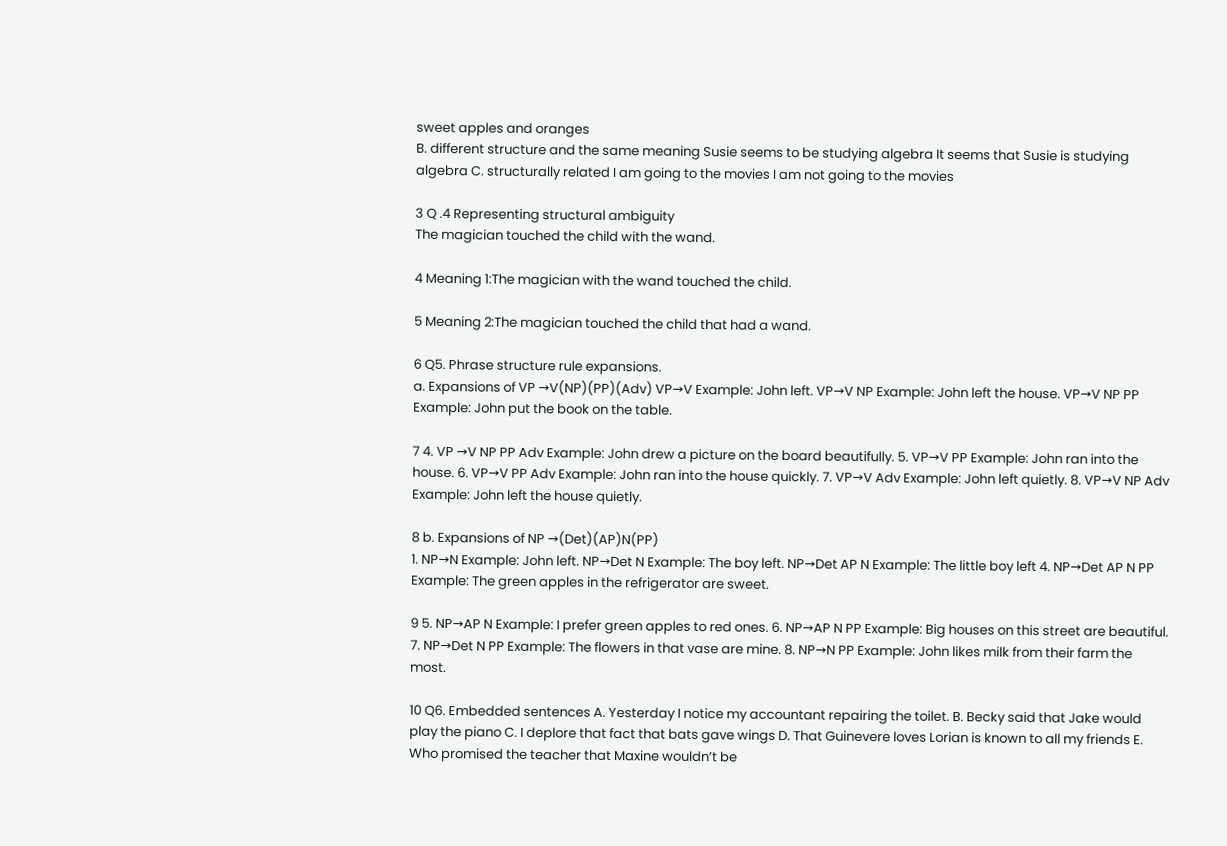sweet apples and oranges
B. different structure and the same meaning Susie seems to be studying algebra It seems that Susie is studying algebra C. structurally related I am going to the movies I am not going to the movies

3 Q .4 Representing structural ambiguity
The magician touched the child with the wand.

4 Meaning 1:The magician with the wand touched the child.

5 Meaning 2:The magician touched the child that had a wand.

6 Q5. Phrase structure rule expansions.
a. Expansions of VP →V(NP)(PP)(Adv) VP→V Example: John left. VP→V NP Example: John left the house. VP→V NP PP Example: John put the book on the table.

7 4. VP →V NP PP Adv Example: John drew a picture on the board beautifully. 5. VP→V PP Example: John ran into the house. 6. VP→V PP Adv Example: John ran into the house quickly. 7. VP→V Adv Example: John left quietly. 8. VP→V NP Adv Example: John left the house quietly.

8 b. Expansions of NP →(Det)(AP)N(PP)
1. NP→N Example: John left. NP→Det N Example: The boy left. NP→Det AP N Example: The little boy left 4. NP→Det AP N PP Example: The green apples in the refrigerator are sweet.

9 5. NP→AP N Example: I prefer green apples to red ones. 6. NP→AP N PP Example: Big houses on this street are beautiful. 7. NP→Det N PP Example: The flowers in that vase are mine. 8. NP→N PP Example: John likes milk from their farm the most.

10 Q6. Embedded sentences A. Yesterday I notice my accountant repairing the toilet. B. Becky said that Jake would play the piano C. I deplore that fact that bats gave wings D. That Guinevere loves Lorian is known to all my friends E. Who promised the teacher that Maxine wouldn’t be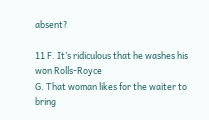absent?

11 F. It’s ridiculous that he washes his won Rolls-Royce
G. That woman likes for the waiter to bring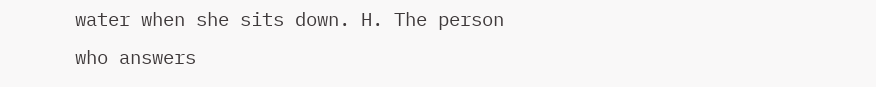water when she sits down. H. The person who answers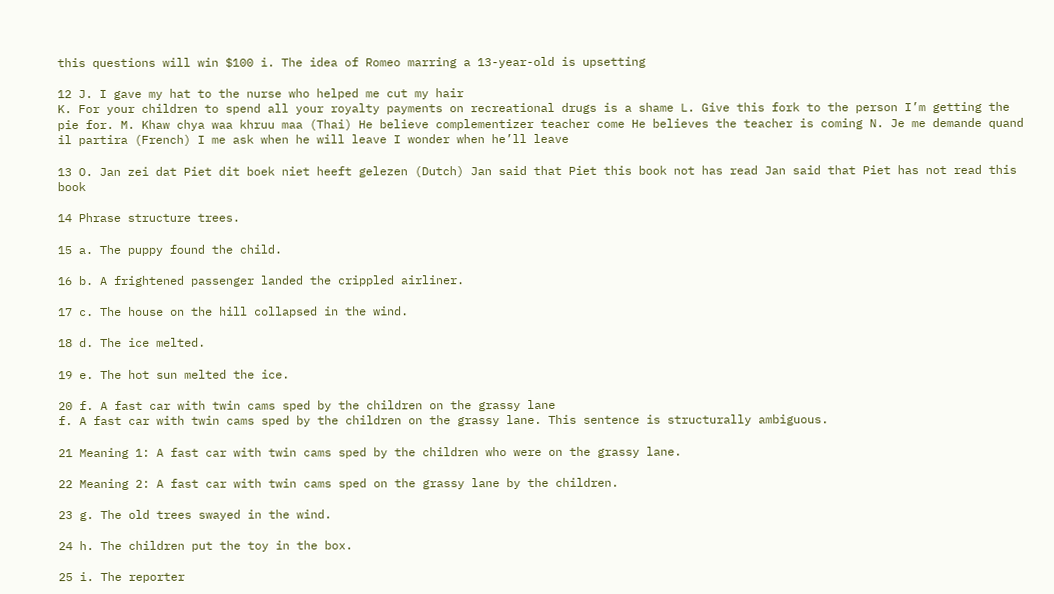this questions will win $100 i. The idea of Romeo marring a 13-year-old is upsetting

12 J. I gave my hat to the nurse who helped me cut my hair
K. For your children to spend all your royalty payments on recreational drugs is a shame L. Give this fork to the person I’m getting the pie for. M. Khaw chya waa khruu maa (Thai) He believe complementizer teacher come He believes the teacher is coming N. Je me demande quand il partira (French) I me ask when he will leave I wonder when he’ll leave

13 O. Jan zei dat Piet dit boek niet heeft gelezen (Dutch) Jan said that Piet this book not has read Jan said that Piet has not read this book

14 Phrase structure trees.

15 a. The puppy found the child.

16 b. A frightened passenger landed the crippled airliner.

17 c. The house on the hill collapsed in the wind.

18 d. The ice melted.

19 e. The hot sun melted the ice.

20 f. A fast car with twin cams sped by the children on the grassy lane
f. A fast car with twin cams sped by the children on the grassy lane. This sentence is structurally ambiguous.

21 Meaning 1: A fast car with twin cams sped by the children who were on the grassy lane.

22 Meaning 2: A fast car with twin cams sped on the grassy lane by the children.

23 g. The old trees swayed in the wind.

24 h. The children put the toy in the box.

25 i. The reporter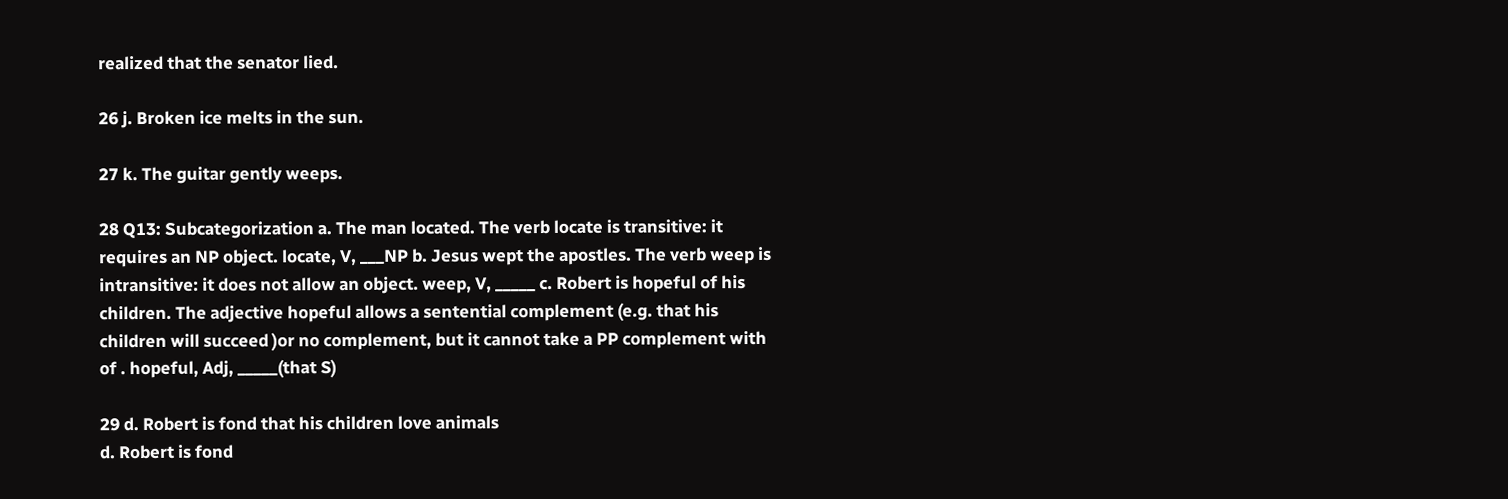realized that the senator lied.

26 j. Broken ice melts in the sun.

27 k. The guitar gently weeps.

28 Q13: Subcategorization a. The man located. The verb locate is transitive: it requires an NP object. locate, V, ___NP b. Jesus wept the apostles. The verb weep is intransitive: it does not allow an object. weep, V, _____ c. Robert is hopeful of his children. The adjective hopeful allows a sentential complement (e.g. that his children will succeed )or no complement, but it cannot take a PP complement with of . hopeful, Adj, _____(that S)

29 d. Robert is fond that his children love animals
d. Robert is fond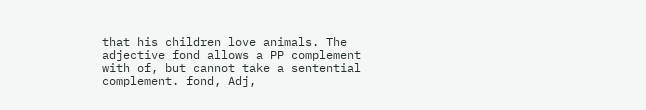that his children love animals. The adjective fond allows a PP complement with of, but cannot take a sentential complement. fond, Adj,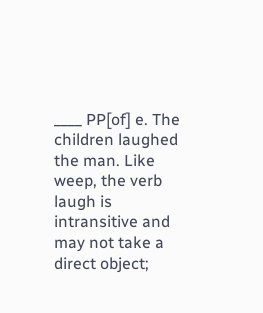____ PP[of] e. The children laughed the man. Like weep, the verb laugh is intransitive and may not take a direct object;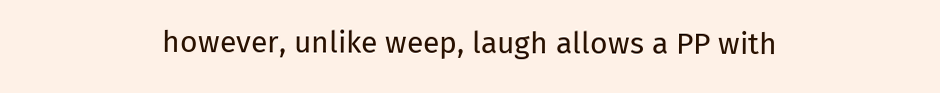however, unlike weep, laugh allows a PP with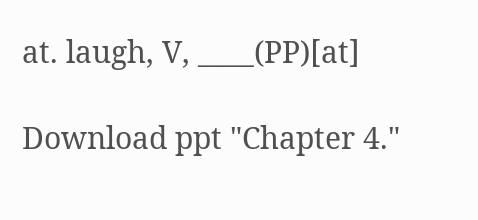at. laugh, V, ____(PP)[at]

Download ppt "Chapter 4."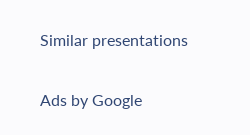Similar presentations

Ads by Google